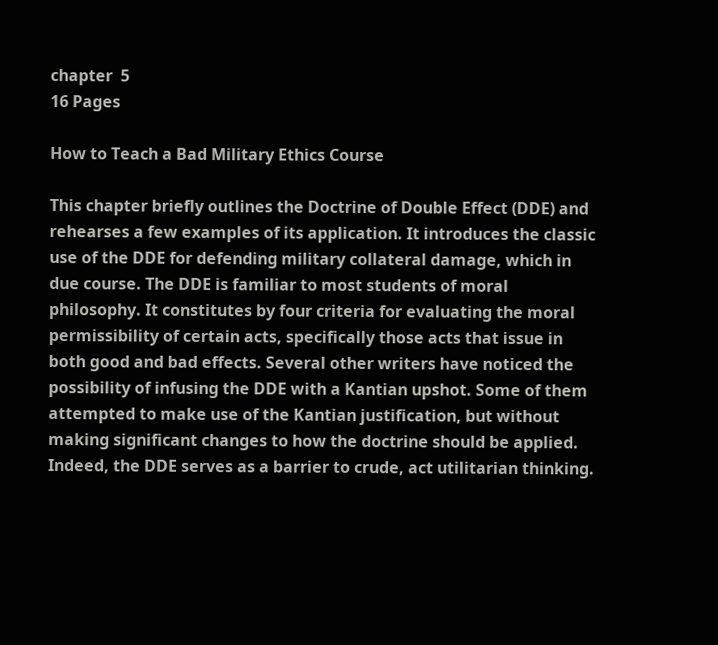chapter  5
16 Pages

How to Teach a Bad Military Ethics Course

This chapter briefly outlines the Doctrine of Double Effect (DDE) and rehearses a few examples of its application. It introduces the classic use of the DDE for defending military collateral damage, which in due course. The DDE is familiar to most students of moral philosophy. It constitutes by four criteria for evaluating the moral permissibility of certain acts, specifically those acts that issue in both good and bad effects. Several other writers have noticed the possibility of infusing the DDE with a Kantian upshot. Some of them attempted to make use of the Kantian justification, but without making significant changes to how the doctrine should be applied. Indeed, the DDE serves as a barrier to crude, act utilitarian thinking.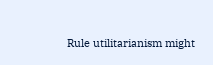Rule utilitarianism might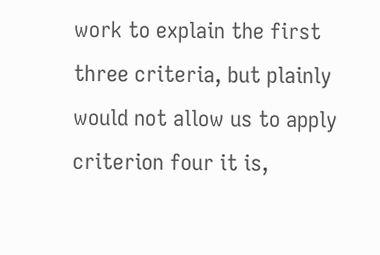work to explain the first three criteria, but plainly would not allow us to apply criterion four it is,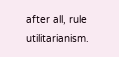after all, rule utilitarianism.